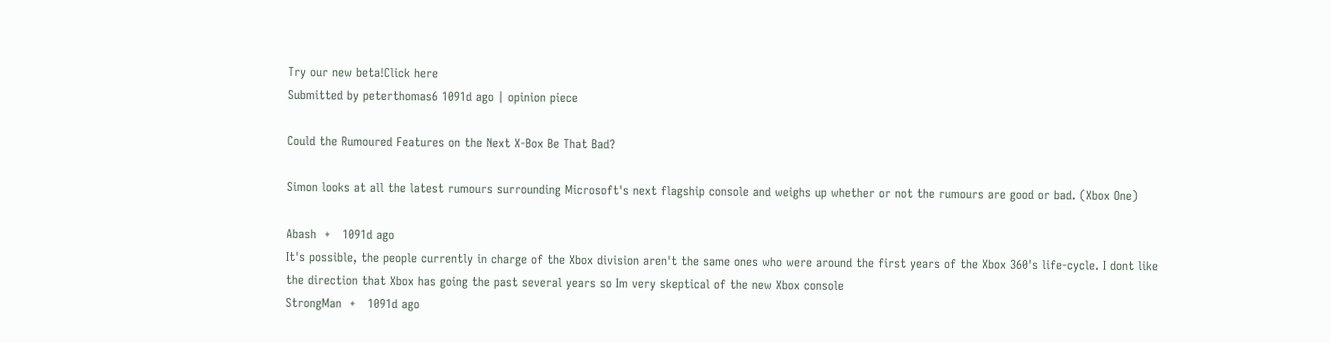Try our new beta!Click here
Submitted by peterthomas6 1091d ago | opinion piece

Could the Rumoured Features on the Next X-Box Be That Bad?

Simon looks at all the latest rumours surrounding Microsoft's next flagship console and weighs up whether or not the rumours are good or bad. (Xbox One)

Abash  +   1091d ago
It's possible, the people currently in charge of the Xbox division aren't the same ones who were around the first years of the Xbox 360's life-cycle. I dont like the direction that Xbox has going the past several years so Im very skeptical of the new Xbox console
StrongMan  +   1091d ago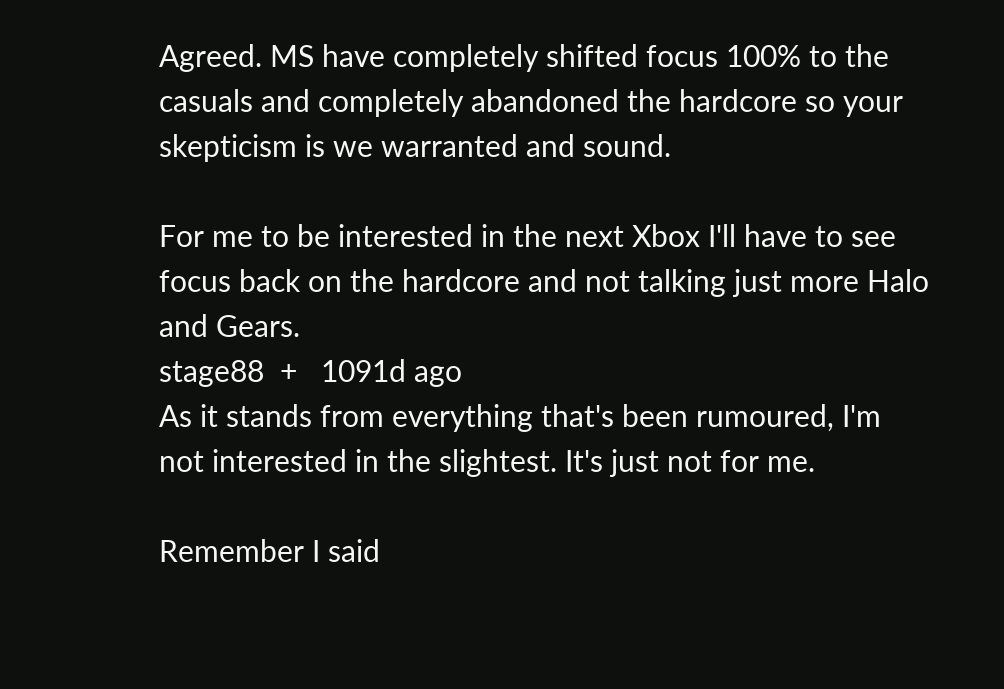Agreed. MS have completely shifted focus 100% to the casuals and completely abandoned the hardcore so your skepticism is we warranted and sound.

For me to be interested in the next Xbox I'll have to see focus back on the hardcore and not talking just more Halo and Gears.
stage88  +   1091d ago
As it stands from everything that's been rumoured, I'm not interested in the slightest. It's just not for me.

Remember I said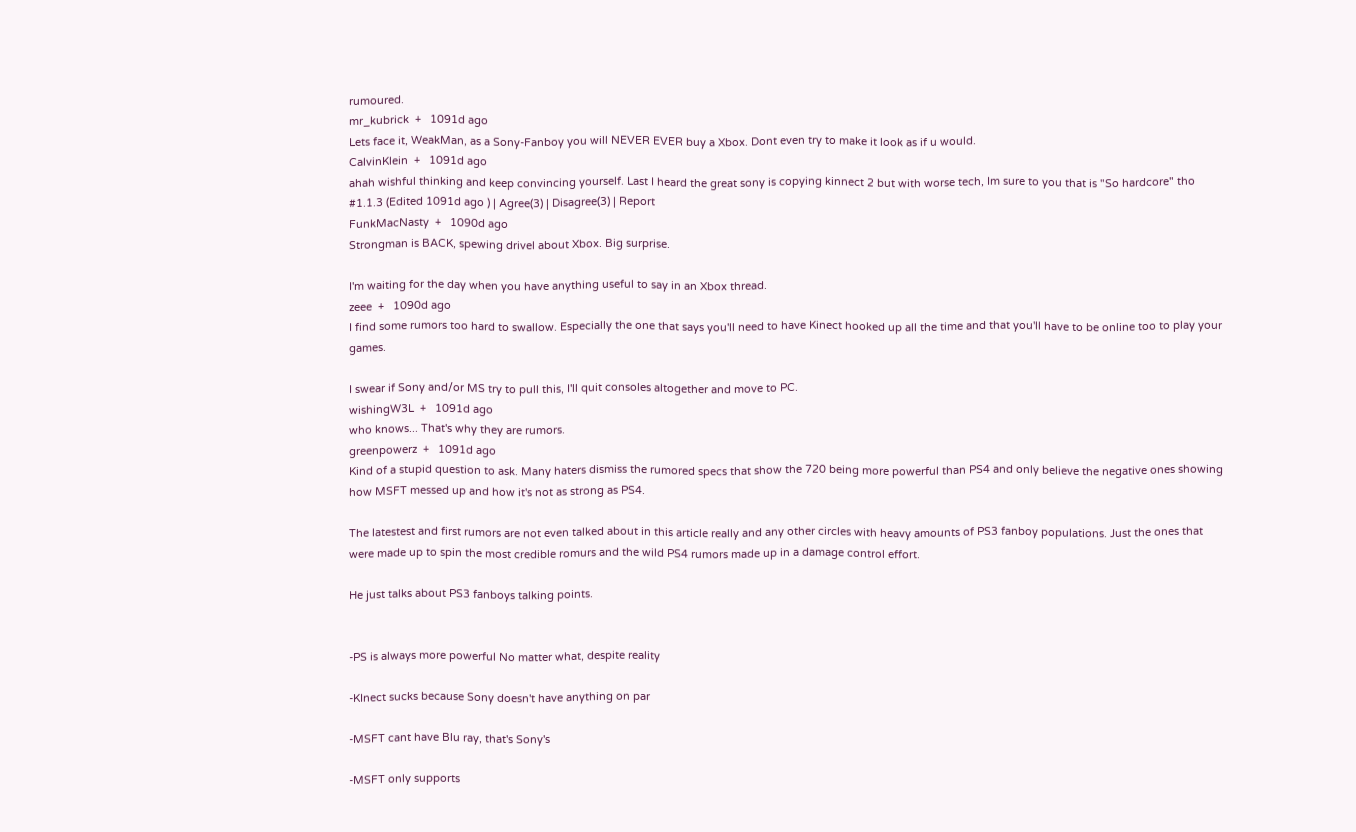rumoured.
mr_kubrick  +   1091d ago
Lets face it, WeakMan, as a Sony-Fanboy you will NEVER EVER buy a Xbox. Dont even try to make it look as if u would.
CalvinKlein  +   1091d ago
ahah wishful thinking and keep convincing yourself. Last I heard the great sony is copying kinnect 2 but with worse tech, Im sure to you that is "So hardcore" tho
#1.1.3 (Edited 1091d ago ) | Agree(3) | Disagree(3) | Report
FunkMacNasty  +   1090d ago
Strongman is BACK, spewing drivel about Xbox. Big surprise.

I'm waiting for the day when you have anything useful to say in an Xbox thread.
zeee  +   1090d ago
I find some rumors too hard to swallow. Especially the one that says you'll need to have Kinect hooked up all the time and that you'll have to be online too to play your games.

I swear if Sony and/or MS try to pull this, I'll quit consoles altogether and move to PC.
wishingW3L  +   1091d ago
who knows... That's why they are rumors.
greenpowerz  +   1091d ago
Kind of a stupid question to ask. Many haters dismiss the rumored specs that show the 720 being more powerful than PS4 and only believe the negative ones showing how MSFT messed up and how it's not as strong as PS4.

The latestest and first rumors are not even talked about in this article really and any other circles with heavy amounts of PS3 fanboy populations. Just the ones that were made up to spin the most credible romurs and the wild PS4 rumors made up in a damage control effort.

He just talks about PS3 fanboys talking points.


-PS is always more powerful No matter what, despite reality

-KInect sucks because Sony doesn't have anything on par

-MSFT cant have Blu ray, that's Sony's

-MSFT only supports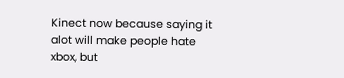Kinect now because saying it alot will make people hate xbox, but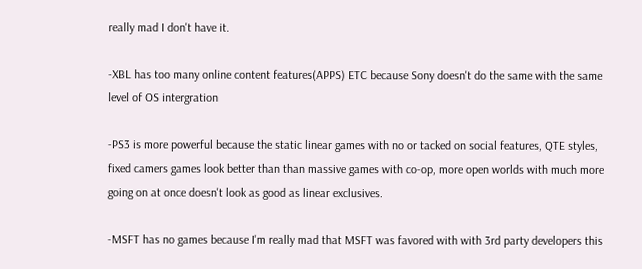really mad I don't have it.

-XBL has too many online content features(APPS) ETC because Sony doesn't do the same with the same level of OS intergration

-PS3 is more powerful because the static linear games with no or tacked on social features, QTE styles, fixed camers games look better than than massive games with co-op, more open worlds with much more going on at once doesn't look as good as linear exclusives.

-MSFT has no games because I'm really mad that MSFT was favored with with 3rd party developers this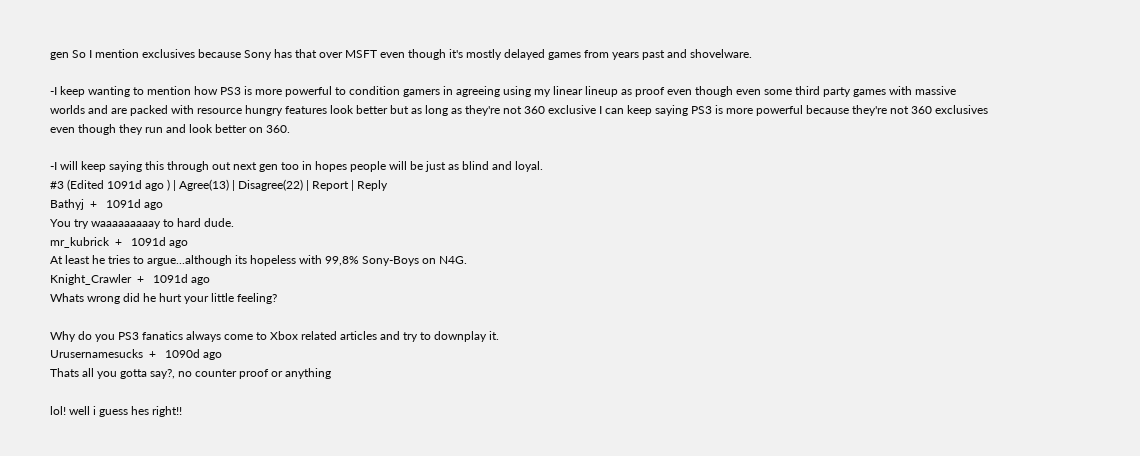gen So I mention exclusives because Sony has that over MSFT even though it's mostly delayed games from years past and shovelware.

-I keep wanting to mention how PS3 is more powerful to condition gamers in agreeing using my linear lineup as proof even though even some third party games with massive worlds and are packed with resource hungry features look better but as long as they're not 360 exclusive I can keep saying PS3 is more powerful because they're not 360 exclusives even though they run and look better on 360.

-I will keep saying this through out next gen too in hopes people will be just as blind and loyal.
#3 (Edited 1091d ago ) | Agree(13) | Disagree(22) | Report | Reply
Bathyj  +   1091d ago
You try waaaaaaaaay to hard dude.
mr_kubrick  +   1091d ago
At least he tries to argue...although its hopeless with 99,8% Sony-Boys on N4G.
Knight_Crawler  +   1091d ago
Whats wrong did he hurt your little feeling?

Why do you PS3 fanatics always come to Xbox related articles and try to downplay it.
Urusernamesucks  +   1090d ago
Thats all you gotta say?, no counter proof or anything

lol! well i guess hes right!!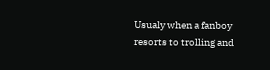Usualy when a fanboy resorts to trolling and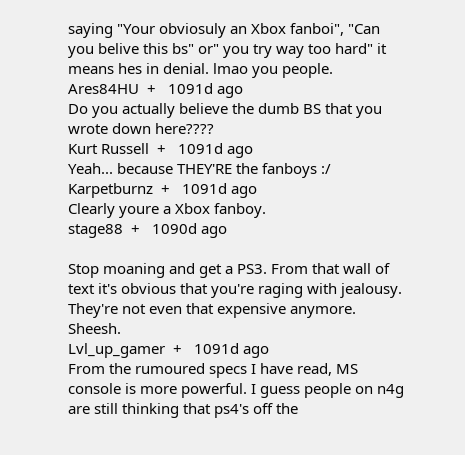saying "Your obviosuly an Xbox fanboi", "Can you belive this bs" or" you try way too hard" it means hes in denial. lmao you people.
Ares84HU  +   1091d ago
Do you actually believe the dumb BS that you wrote down here????
Kurt Russell  +   1091d ago
Yeah... because THEY'RE the fanboys :/
Karpetburnz  +   1091d ago
Clearly youre a Xbox fanboy.
stage88  +   1090d ago

Stop moaning and get a PS3. From that wall of text it's obvious that you're raging with jealousy. They're not even that expensive anymore. Sheesh.
Lvl_up_gamer  +   1091d ago
From the rumoured specs I have read, MS console is more powerful. I guess people on n4g are still thinking that ps4's off the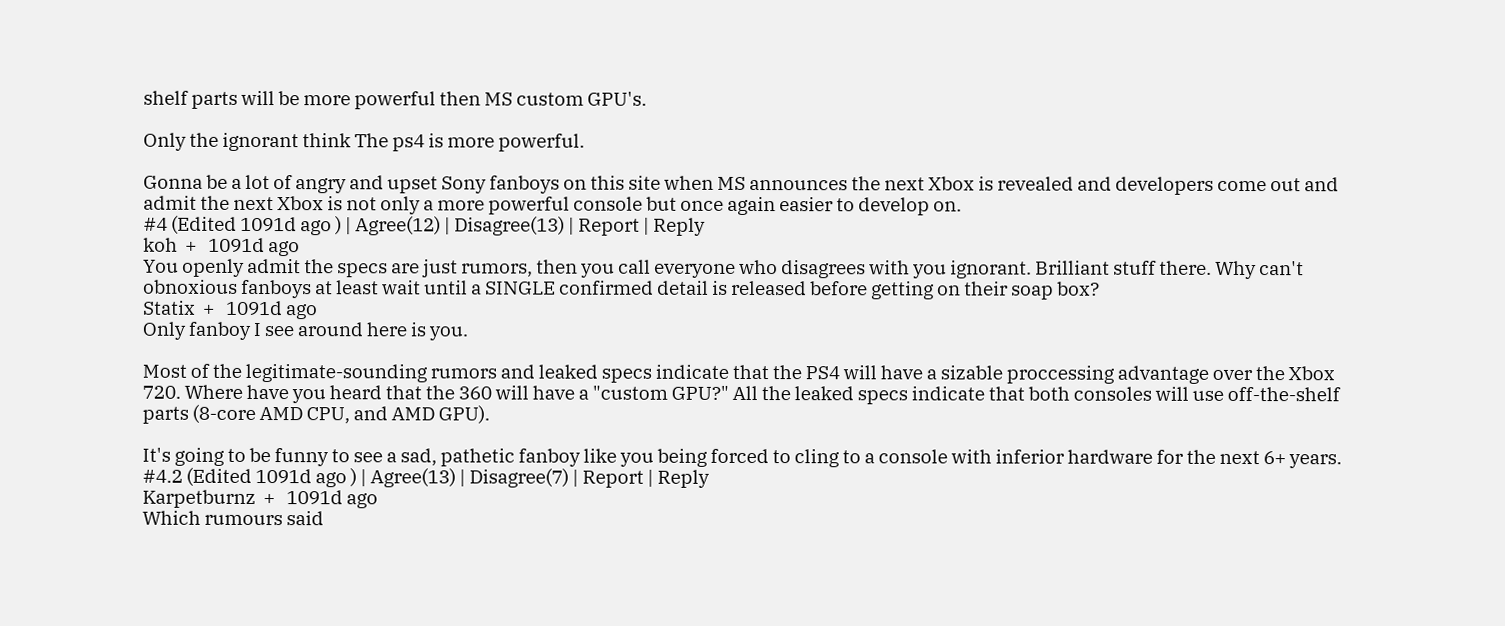shelf parts will be more powerful then MS custom GPU's.

Only the ignorant think The ps4 is more powerful.

Gonna be a lot of angry and upset Sony fanboys on this site when MS announces the next Xbox is revealed and developers come out and admit the next Xbox is not only a more powerful console but once again easier to develop on.
#4 (Edited 1091d ago ) | Agree(12) | Disagree(13) | Report | Reply
koh  +   1091d ago
You openly admit the specs are just rumors, then you call everyone who disagrees with you ignorant. Brilliant stuff there. Why can't obnoxious fanboys at least wait until a SINGLE confirmed detail is released before getting on their soap box?
Statix  +   1091d ago
Only fanboy I see around here is you.

Most of the legitimate-sounding rumors and leaked specs indicate that the PS4 will have a sizable proccessing advantage over the Xbox 720. Where have you heard that the 360 will have a "custom GPU?" All the leaked specs indicate that both consoles will use off-the-shelf parts (8-core AMD CPU, and AMD GPU).

It's going to be funny to see a sad, pathetic fanboy like you being forced to cling to a console with inferior hardware for the next 6+ years.
#4.2 (Edited 1091d ago ) | Agree(13) | Disagree(7) | Report | Reply
Karpetburnz  +   1091d ago
Which rumours said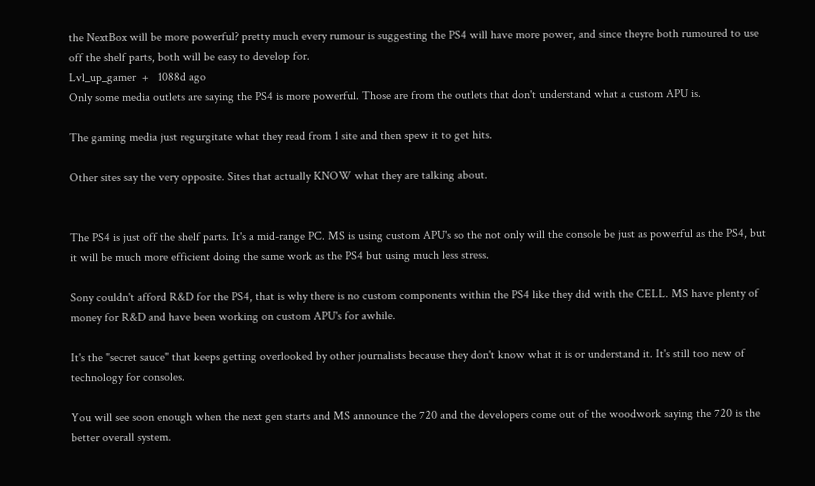the NextBox will be more powerful? pretty much every rumour is suggesting the PS4 will have more power, and since theyre both rumoured to use off the shelf parts, both will be easy to develop for.
Lvl_up_gamer  +   1088d ago
Only some media outlets are saying the PS4 is more powerful. Those are from the outlets that don't understand what a custom APU is.

The gaming media just regurgitate what they read from 1 site and then spew it to get hits.

Other sites say the very opposite. Sites that actually KNOW what they are talking about.


The PS4 is just off the shelf parts. It's a mid-range PC. MS is using custom APU's so the not only will the console be just as powerful as the PS4, but it will be much more efficient doing the same work as the PS4 but using much less stress.

Sony couldn't afford R&D for the PS4, that is why there is no custom components within the PS4 like they did with the CELL. MS have plenty of money for R&D and have been working on custom APU's for awhile.

It's the "secret sauce" that keeps getting overlooked by other journalists because they don't know what it is or understand it. It's still too new of technology for consoles.

You will see soon enough when the next gen starts and MS announce the 720 and the developers come out of the woodwork saying the 720 is the better overall system.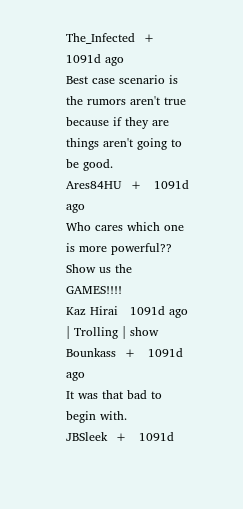The_Infected  +   1091d ago
Best case scenario is the rumors aren't true because if they are things aren't going to be good.
Ares84HU  +   1091d ago
Who cares which one is more powerful?? Show us the GAMES!!!!
Kaz Hirai   1091d ago | Trolling | show
Bounkass  +   1091d ago
It was that bad to begin with.
JBSleek  +   1091d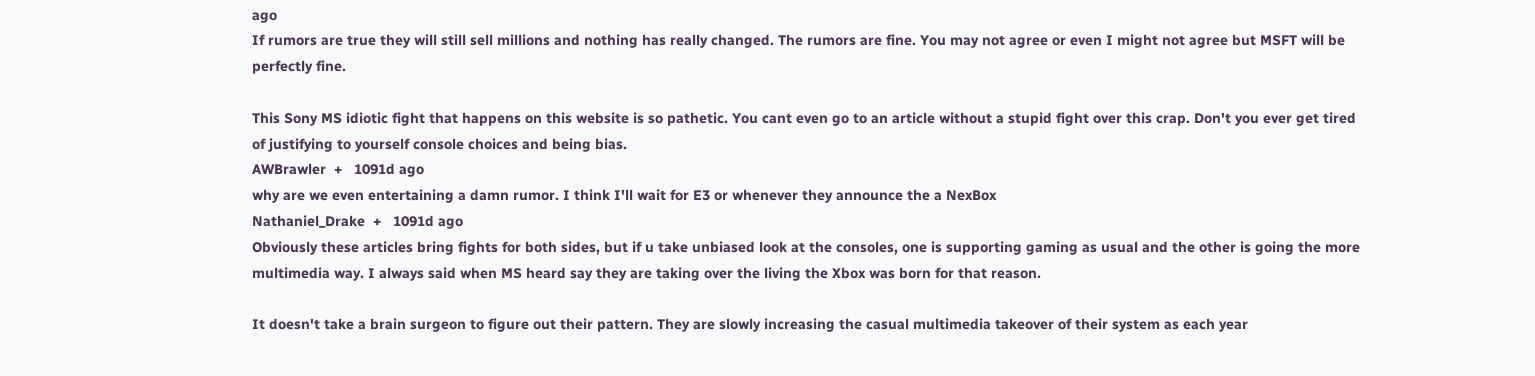ago
If rumors are true they will still sell millions and nothing has really changed. The rumors are fine. You may not agree or even I might not agree but MSFT will be perfectly fine.

This Sony MS idiotic fight that happens on this website is so pathetic. You cant even go to an article without a stupid fight over this crap. Don't you ever get tired of justifying to yourself console choices and being bias.
AWBrawler  +   1091d ago
why are we even entertaining a damn rumor. I think I'll wait for E3 or whenever they announce the a NexBox
Nathaniel_Drake  +   1091d ago
Obviously these articles bring fights for both sides, but if u take unbiased look at the consoles, one is supporting gaming as usual and the other is going the more multimedia way. I always said when MS heard say they are taking over the living the Xbox was born for that reason.

It doesn't take a brain surgeon to figure out their pattern. They are slowly increasing the casual multimedia takeover of their system as each year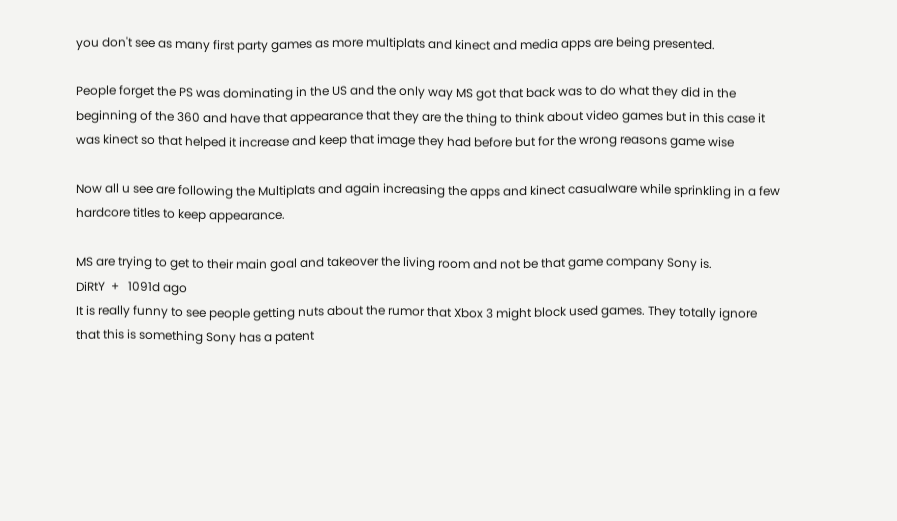you don't see as many first party games as more multiplats and kinect and media apps are being presented.

People forget the PS was dominating in the US and the only way MS got that back was to do what they did in the beginning of the 360 and have that appearance that they are the thing to think about video games but in this case it was kinect so that helped it increase and keep that image they had before but for the wrong reasons game wise

Now all u see are following the Multiplats and again increasing the apps and kinect casualware while sprinkling in a few hardcore titles to keep appearance.

MS are trying to get to their main goal and takeover the living room and not be that game company Sony is.
DiRtY  +   1091d ago
It is really funny to see people getting nuts about the rumor that Xbox 3 might block used games. They totally ignore that this is something Sony has a patent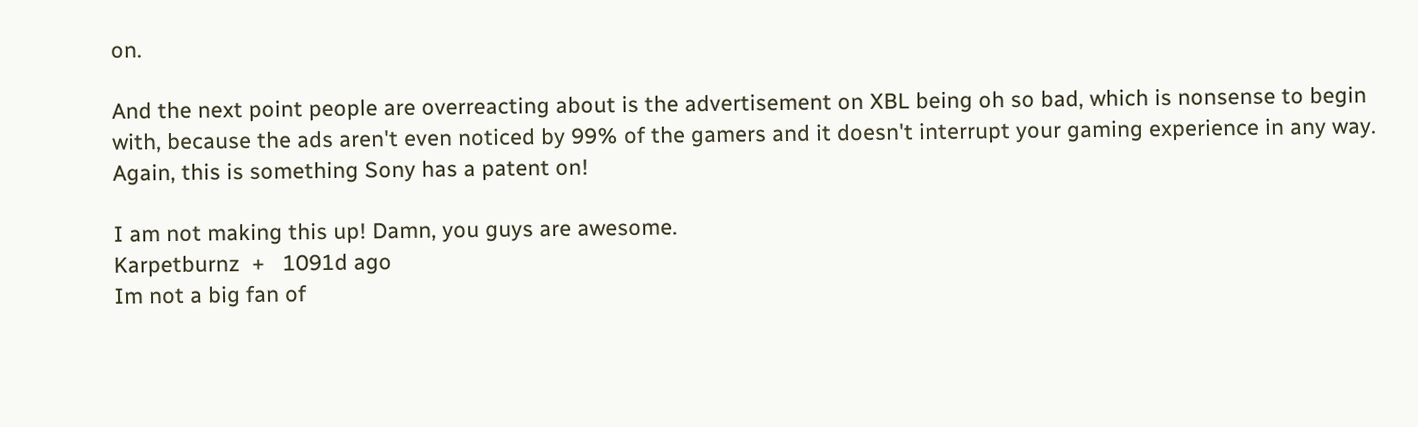on.

And the next point people are overreacting about is the advertisement on XBL being oh so bad, which is nonsense to begin with, because the ads aren't even noticed by 99% of the gamers and it doesn't interrupt your gaming experience in any way. Again, this is something Sony has a patent on!

I am not making this up! Damn, you guys are awesome.
Karpetburnz  +   1091d ago
Im not a big fan of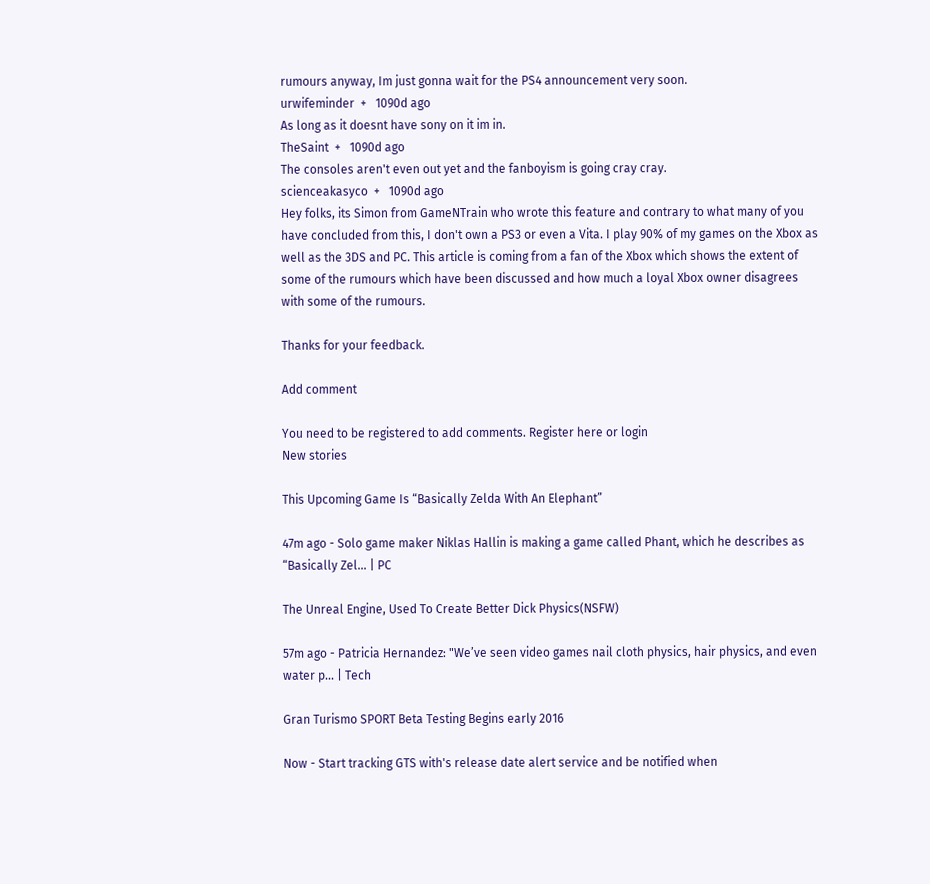rumours anyway, Im just gonna wait for the PS4 announcement very soon.
urwifeminder  +   1090d ago
As long as it doesnt have sony on it im in.
TheSaint  +   1090d ago
The consoles aren't even out yet and the fanboyism is going cray cray.
scienceakasyco  +   1090d ago
Hey folks, its Simon from GameNTrain who wrote this feature and contrary to what many of you have concluded from this, I don't own a PS3 or even a Vita. I play 90% of my games on the Xbox as well as the 3DS and PC. This article is coming from a fan of the Xbox which shows the extent of some of the rumours which have been discussed and how much a loyal Xbox owner disagrees with some of the rumours.

Thanks for your feedback.

Add comment

You need to be registered to add comments. Register here or login
New stories

This Upcoming Game Is “Basically Zelda With An Elephant”

47m ago - Solo game maker Niklas Hallin is making a game called Phant, which he describes as “Basically Zel... | PC

The Unreal Engine, Used To Create Better Dick Physics(NSFW)

57m ago - Patricia Hernandez: "We’ve seen video games nail cloth physics, hair physics, and even water p... | Tech

Gran Turismo SPORT Beta Testing Begins early 2016

Now - Start tracking GTS with's release date alert service and be notified when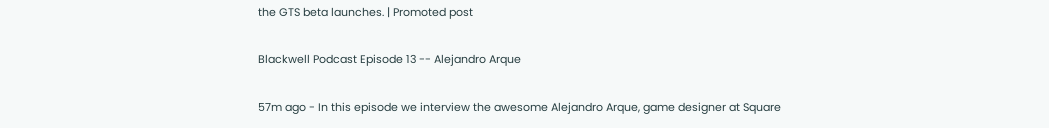the GTS beta launches. | Promoted post

Blackwell Podcast Episode 13 -- Alejandro Arque

57m ago - In this episode we interview the awesome Alejandro Arque, game designer at Square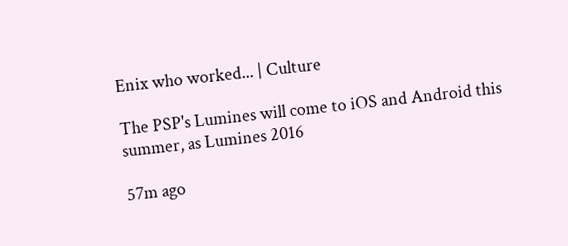Enix who worked... | Culture

The PSP's Lumines will come to iOS and Android this summer, as Lumines 2016

57m ago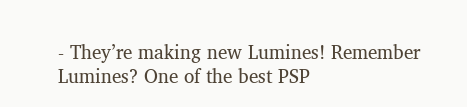- They’re making new Lumines! Remember Lumines? One of the best PSP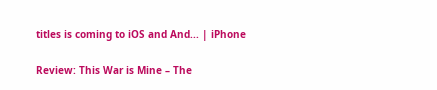titles is coming to iOS and And... | iPhone

Review: This War is Mine – The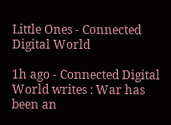Little Ones - Connected Digital World

1h ago - Connected Digital World writes : War has been an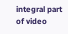integral part of video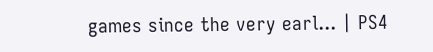games since the very earl... | PS4